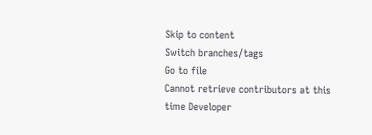Skip to content
Switch branches/tags
Go to file
Cannot retrieve contributors at this time Developer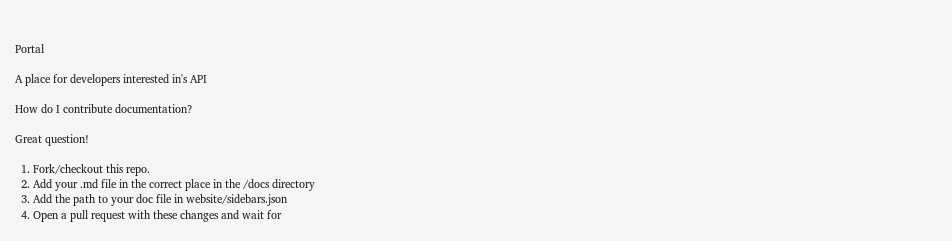Portal

A place for developers interested in's API

How do I contribute documentation?

Great question!

  1. Fork/checkout this repo.
  2. Add your .md file in the correct place in the /docs directory
  3. Add the path to your doc file in website/sidebars.json
  4. Open a pull request with these changes and wait for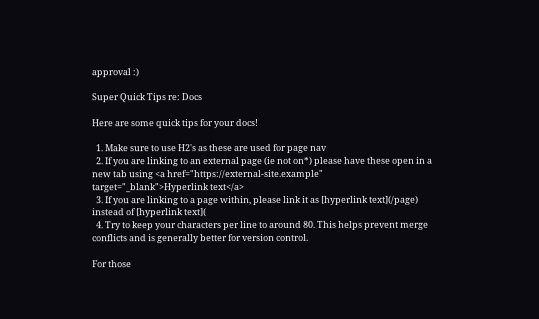approval :)

Super Quick Tips re: Docs

Here are some quick tips for your docs!

  1. Make sure to use H2's as these are used for page nav
  2. If you are linking to an external page (ie not on*) please have these open in a new tab using <a href="https://external-site.example" target="_blank">Hyperlink text</a>
  3. If you are linking to a page within, please link it as [hyperlink text](/page) instead of [hyperlink text](
  4. Try to keep your characters per line to around 80. This helps prevent merge conflicts and is generally better for version control.

For those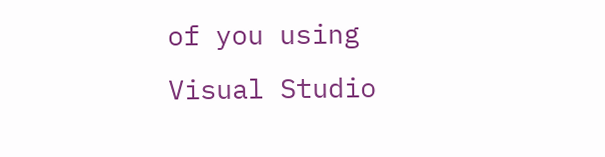of you using Visual Studio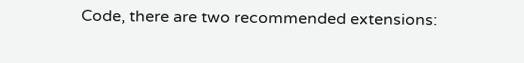Code, there are two recommended extensions: